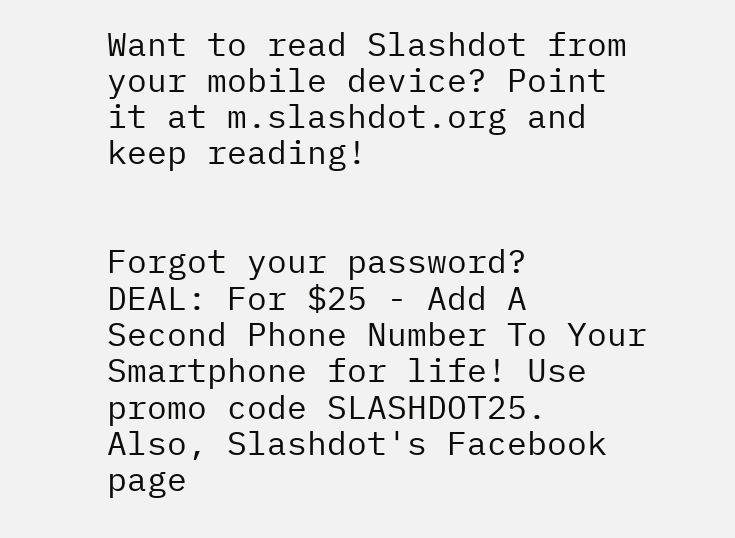Want to read Slashdot from your mobile device? Point it at m.slashdot.org and keep reading!


Forgot your password?
DEAL: For $25 - Add A Second Phone Number To Your Smartphone for life! Use promo code SLASHDOT25. Also, Slashdot's Facebook page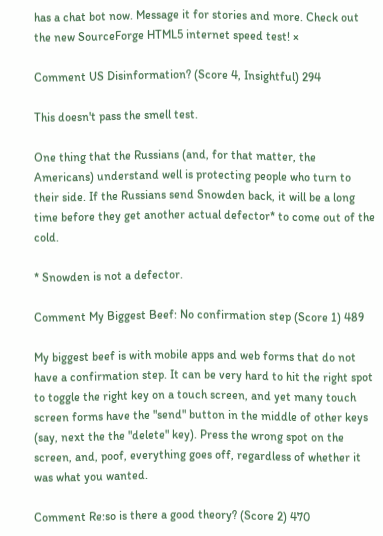has a chat bot now. Message it for stories and more. Check out the new SourceForge HTML5 internet speed test! ×

Comment US Disinformation? (Score 4, Insightful) 294

This doesn't pass the smell test.

One thing that the Russians (and, for that matter, the Americans) understand well is protecting people who turn to their side. If the Russians send Snowden back, it will be a long time before they get another actual defector* to come out of the cold.

* Snowden is not a defector.

Comment My Biggest Beef: No confirmation step (Score 1) 489

My biggest beef is with mobile apps and web forms that do not have a confirmation step. It can be very hard to hit the right spot to toggle the right key on a touch screen, and yet many touch screen forms have the "send" button in the middle of other keys (say, next the the "delete" key). Press the wrong spot on the screen, and, poof, everything goes off, regardless of whether it was what you wanted.

Comment Re:so is there a good theory? (Score 2) 470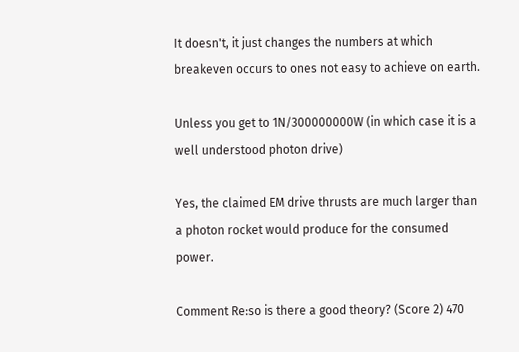It doesn't, it just changes the numbers at which breakeven occurs to ones not easy to achieve on earth.

Unless you get to 1N/300000000W (in which case it is a well understood photon drive)

Yes, the claimed EM drive thrusts are much larger than a photon rocket would produce for the consumed power.

Comment Re:so is there a good theory? (Score 2) 470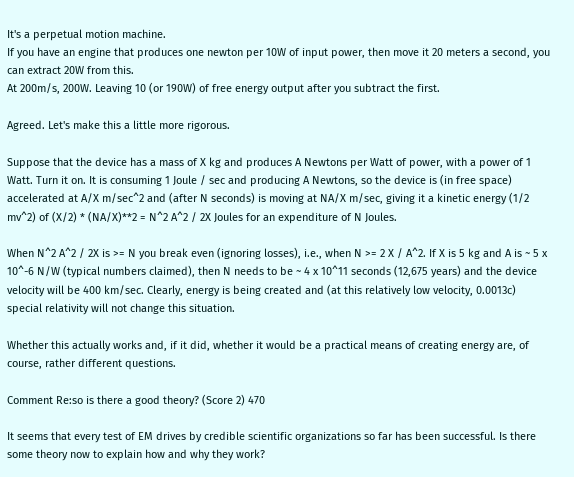It's a perpetual motion machine.
If you have an engine that produces one newton per 10W of input power, then move it 20 meters a second, you can extract 20W from this.
At 200m/s, 200W. Leaving 10 (or 190W) of free energy output after you subtract the first.

Agreed. Let's make this a little more rigorous.

Suppose that the device has a mass of X kg and produces A Newtons per Watt of power, with a power of 1 Watt. Turn it on. It is consuming 1 Joule / sec and producing A Newtons, so the device is (in free space) accelerated at A/X m/sec^2 and (after N seconds) is moving at NA/X m/sec, giving it a kinetic energy (1/2 mv^2) of (X/2) * (NA/X)**2 = N^2 A^2 / 2X Joules for an expenditure of N Joules.

When N^2 A^2 / 2X is >= N you break even (ignoring losses), i.e., when N >= 2 X / A^2. If X is 5 kg and A is ~ 5 x 10^-6 N/W (typical numbers claimed), then N needs to be ~ 4 x 10^11 seconds (12,675 years) and the device velocity will be 400 km/sec. Clearly, energy is being created and (at this relatively low velocity, 0.0013c) special relativity will not change this situation.

Whether this actually works and, if it did, whether it would be a practical means of creating energy are, of course, rather different questions.

Comment Re:so is there a good theory? (Score 2) 470

It seems that every test of EM drives by credible scientific organizations so far has been successful. Is there some theory now to explain how and why they work?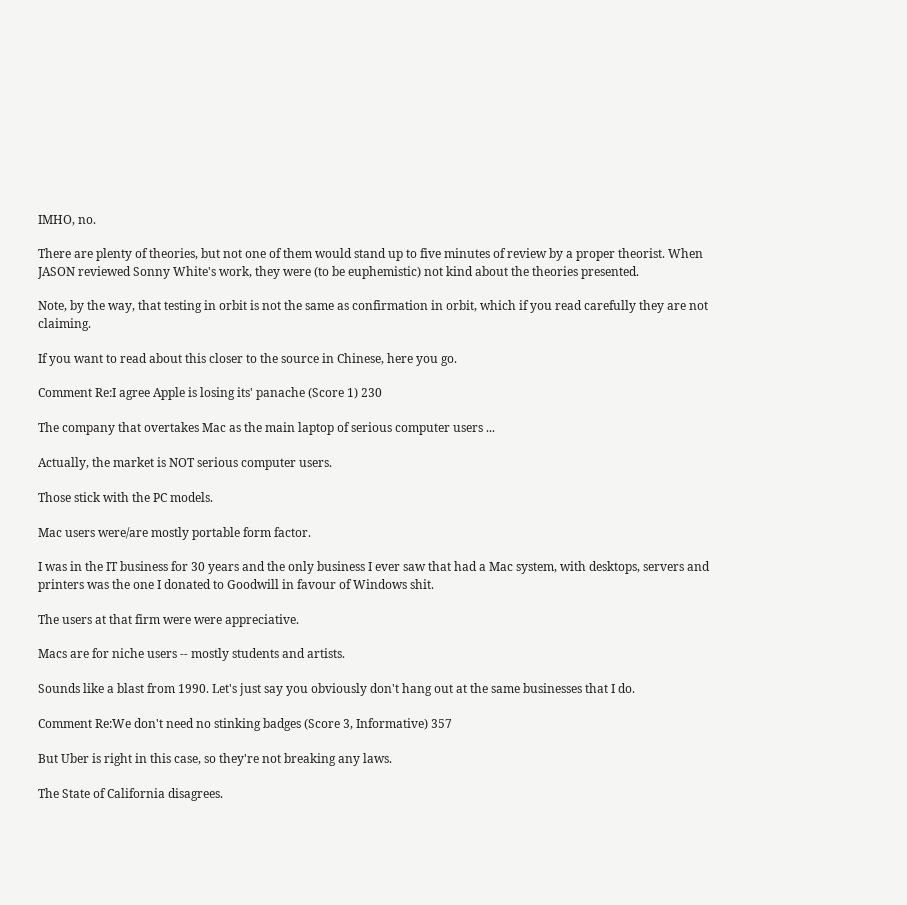IMHO, no.

There are plenty of theories, but not one of them would stand up to five minutes of review by a proper theorist. When JASON reviewed Sonny White's work, they were (to be euphemistic) not kind about the theories presented.

Note, by the way, that testing in orbit is not the same as confirmation in orbit, which if you read carefully they are not claiming.

If you want to read about this closer to the source in Chinese, here you go.

Comment Re:I agree Apple is losing its' panache (Score 1) 230

The company that overtakes Mac as the main laptop of serious computer users ...

Actually, the market is NOT serious computer users.

Those stick with the PC models.

Mac users were/are mostly portable form factor.

I was in the IT business for 30 years and the only business I ever saw that had a Mac system, with desktops, servers and printers was the one I donated to Goodwill in favour of Windows shit.

The users at that firm were were appreciative.

Macs are for niche users -- mostly students and artists.

Sounds like a blast from 1990. Let's just say you obviously don't hang out at the same businesses that I do.

Comment Re:We don't need no stinking badges (Score 3, Informative) 357

But Uber is right in this case, so they're not breaking any laws.

The State of California disagrees.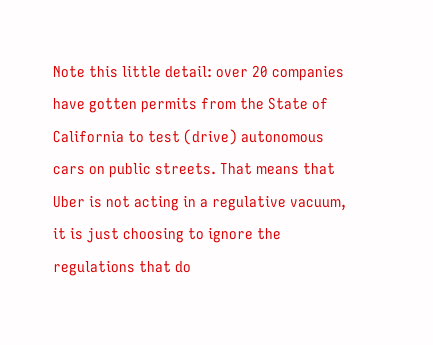Note this little detail: over 20 companies have gotten permits from the State of California to test (drive) autonomous cars on public streets. That means that Uber is not acting in a regulative vacuum, it is just choosing to ignore the regulations that do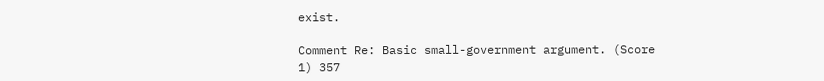exist.

Comment Re: Basic small-government argument. (Score 1) 357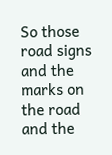So those road signs and the marks on the road and the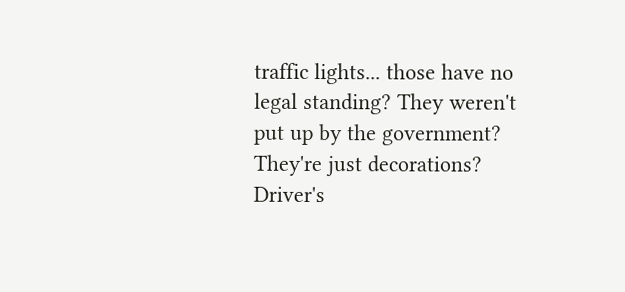traffic lights... those have no legal standing? They weren't put up by the government? They're just decorations? Driver's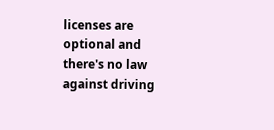licenses are optional and there's no law against driving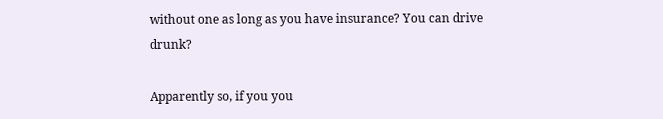without one as long as you have insurance? You can drive drunk?

Apparently so, if you you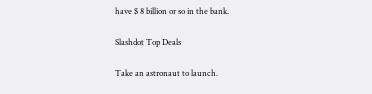have $ 8 billion or so in the bank.

Slashdot Top Deals

Take an astronaut to launch.